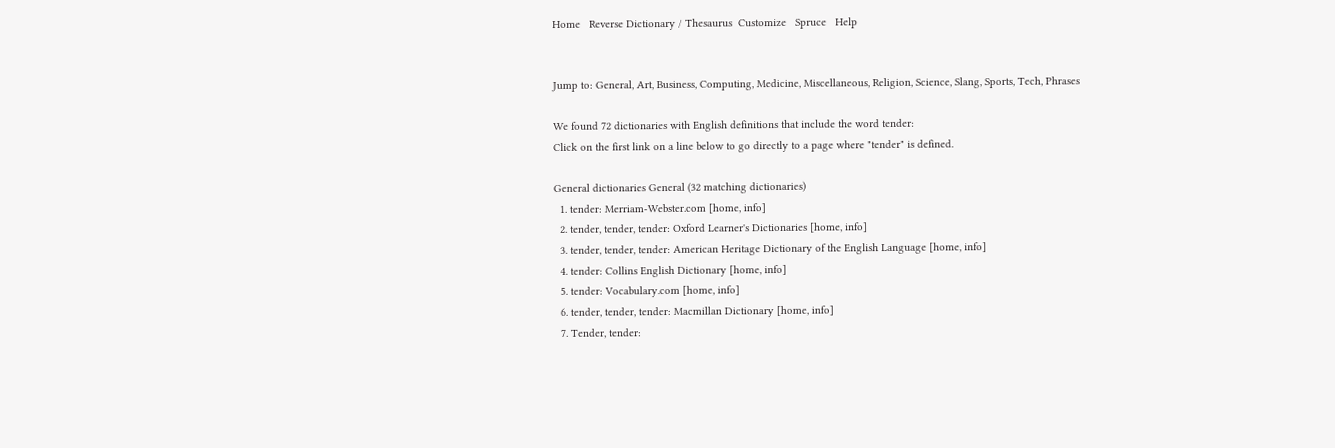Home   Reverse Dictionary / Thesaurus  Customize   Spruce   Help


Jump to: General, Art, Business, Computing, Medicine, Miscellaneous, Religion, Science, Slang, Sports, Tech, Phrases

We found 72 dictionaries with English definitions that include the word tender:
Click on the first link on a line below to go directly to a page where "tender" is defined.

General dictionaries General (32 matching dictionaries)
  1. tender: Merriam-Webster.com [home, info]
  2. tender, tender, tender: Oxford Learner's Dictionaries [home, info]
  3. tender, tender, tender: American Heritage Dictionary of the English Language [home, info]
  4. tender: Collins English Dictionary [home, info]
  5. tender: Vocabulary.com [home, info]
  6. tender, tender, tender: Macmillan Dictionary [home, info]
  7. Tender, tender: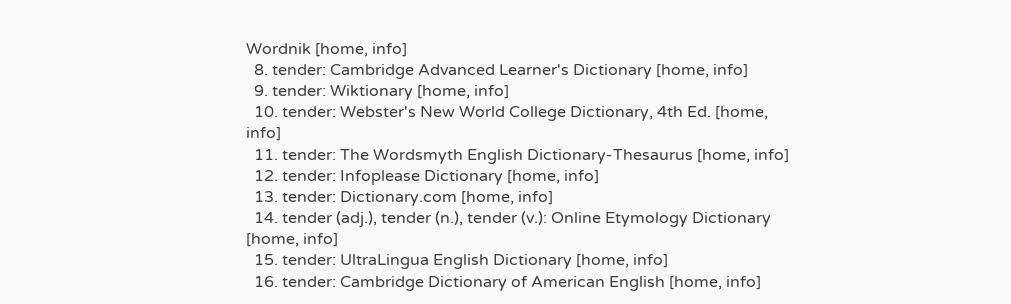Wordnik [home, info]
  8. tender: Cambridge Advanced Learner's Dictionary [home, info]
  9. tender: Wiktionary [home, info]
  10. tender: Webster's New World College Dictionary, 4th Ed. [home, info]
  11. tender: The Wordsmyth English Dictionary-Thesaurus [home, info]
  12. tender: Infoplease Dictionary [home, info]
  13. tender: Dictionary.com [home, info]
  14. tender (adj.), tender (n.), tender (v.): Online Etymology Dictionary [home, info]
  15. tender: UltraLingua English Dictionary [home, info]
  16. tender: Cambridge Dictionary of American English [home, info]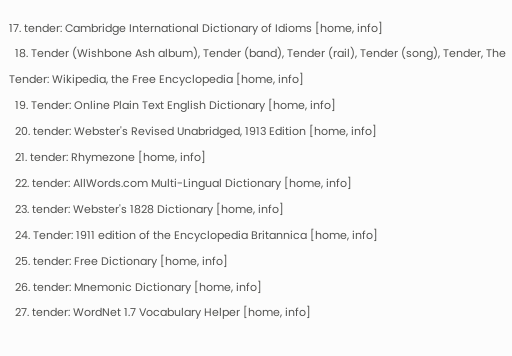17. tender: Cambridge International Dictionary of Idioms [home, info]
  18. Tender (Wishbone Ash album), Tender (band), Tender (rail), Tender (song), Tender, The Tender: Wikipedia, the Free Encyclopedia [home, info]
  19. Tender: Online Plain Text English Dictionary [home, info]
  20. tender: Webster's Revised Unabridged, 1913 Edition [home, info]
  21. tender: Rhymezone [home, info]
  22. tender: AllWords.com Multi-Lingual Dictionary [home, info]
  23. tender: Webster's 1828 Dictionary [home, info]
  24. Tender: 1911 edition of the Encyclopedia Britannica [home, info]
  25. tender: Free Dictionary [home, info]
  26. tender: Mnemonic Dictionary [home, info]
  27. tender: WordNet 1.7 Vocabulary Helper [home, info]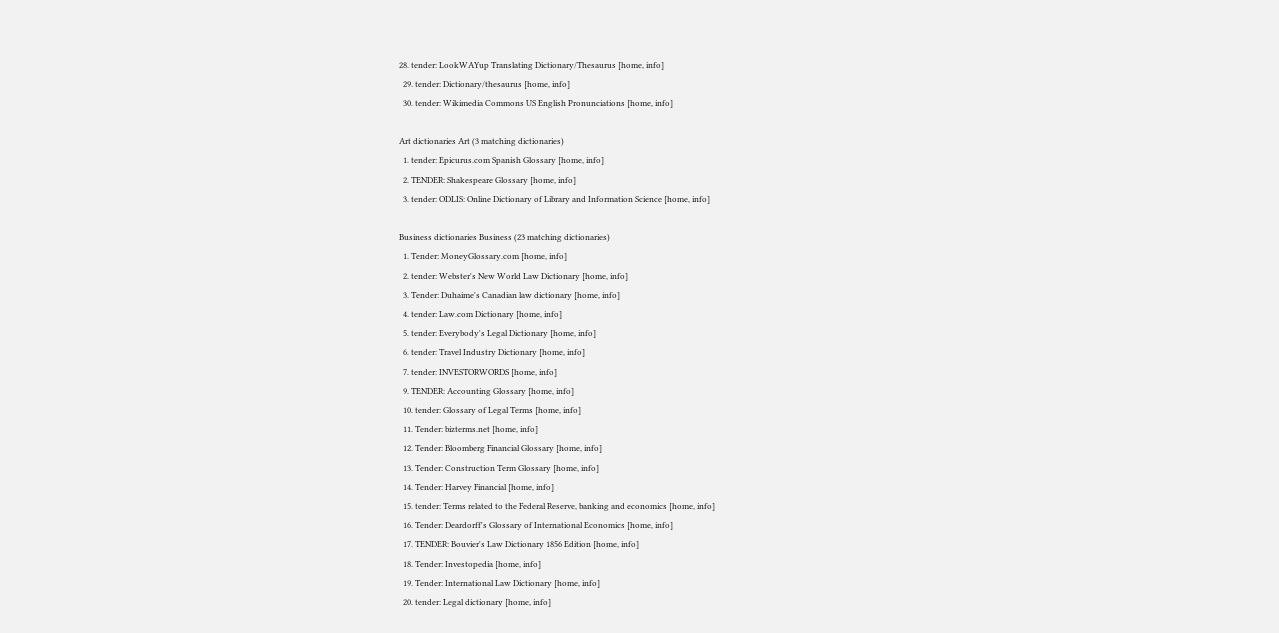28. tender: LookWAYup Translating Dictionary/Thesaurus [home, info]
  29. tender: Dictionary/thesaurus [home, info]
  30. tender: Wikimedia Commons US English Pronunciations [home, info]

Art dictionaries Art (3 matching dictionaries)
  1. tender: Epicurus.com Spanish Glossary [home, info]
  2. TENDER: Shakespeare Glossary [home, info]
  3. tender: ODLIS: Online Dictionary of Library and Information Science [home, info]

Business dictionaries Business (23 matching dictionaries)
  1. Tender: MoneyGlossary.com [home, info]
  2. tender: Webster's New World Law Dictionary [home, info]
  3. Tender: Duhaime's Canadian law dictionary [home, info]
  4. tender: Law.com Dictionary [home, info]
  5. tender: Everybody's Legal Dictionary [home, info]
  6. tender: Travel Industry Dictionary [home, info]
  7. tender: INVESTORWORDS [home, info]
  9. TENDER: Accounting Glossary [home, info]
  10. tender: Glossary of Legal Terms [home, info]
  11. Tender: bizterms.net [home, info]
  12. Tender: Bloomberg Financial Glossary [home, info]
  13. Tender: Construction Term Glossary [home, info]
  14. Tender: Harvey Financial [home, info]
  15. tender: Terms related to the Federal Reserve, banking and economics [home, info]
  16. Tender: Deardorff's Glossary of International Economics [home, info]
  17. TENDER: Bouvier's Law Dictionary 1856 Edition [home, info]
  18. Tender: Investopedia [home, info]
  19. Tender: International Law Dictionary [home, info]
  20. tender: Legal dictionary [home, info]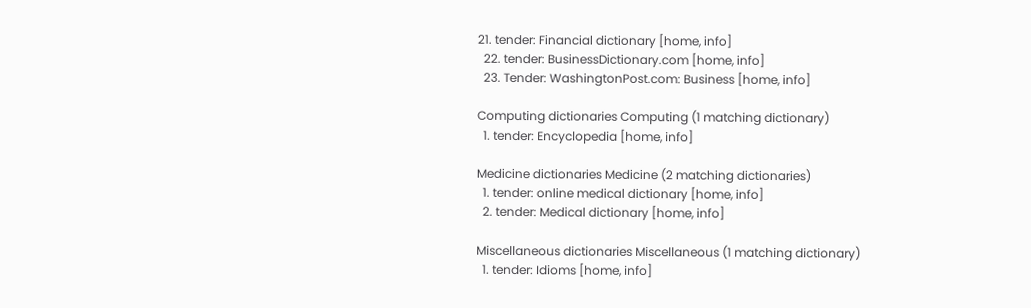21. tender: Financial dictionary [home, info]
  22. tender: BusinessDictionary.com [home, info]
  23. Tender: WashingtonPost.com: Business [home, info]

Computing dictionaries Computing (1 matching dictionary)
  1. tender: Encyclopedia [home, info]

Medicine dictionaries Medicine (2 matching dictionaries)
  1. tender: online medical dictionary [home, info]
  2. tender: Medical dictionary [home, info]

Miscellaneous dictionaries Miscellaneous (1 matching dictionary)
  1. tender: Idioms [home, info]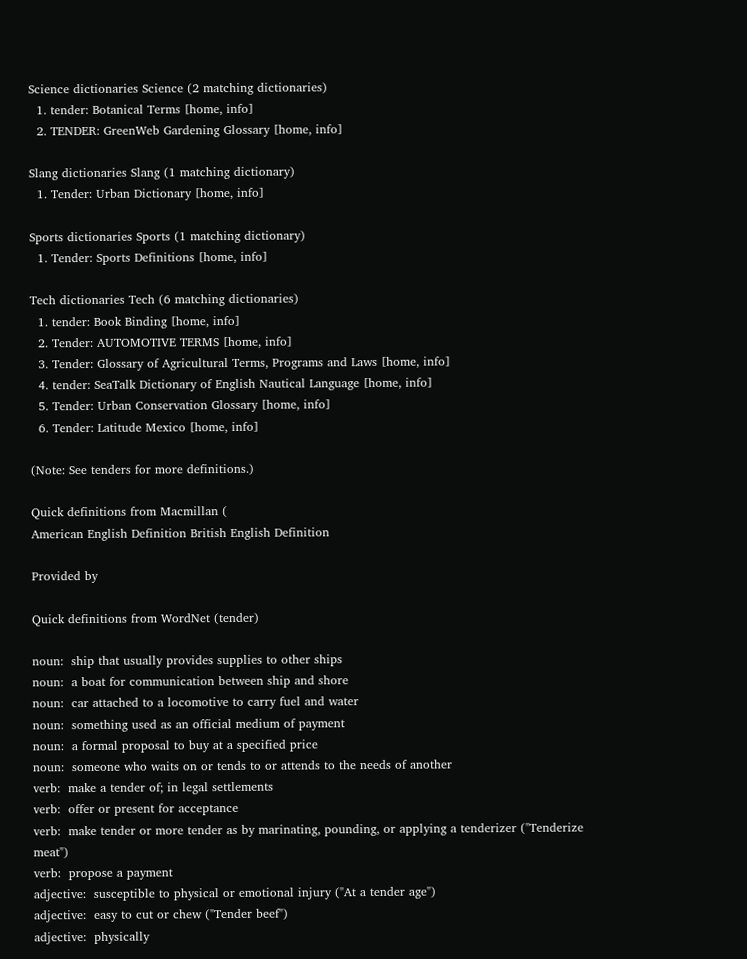Science dictionaries Science (2 matching dictionaries)
  1. tender: Botanical Terms [home, info]
  2. TENDER: GreenWeb Gardening Glossary [home, info]

Slang dictionaries Slang (1 matching dictionary)
  1. Tender: Urban Dictionary [home, info]

Sports dictionaries Sports (1 matching dictionary)
  1. Tender: Sports Definitions [home, info]

Tech dictionaries Tech (6 matching dictionaries)
  1. tender: Book Binding [home, info]
  2. Tender: AUTOMOTIVE TERMS [home, info]
  3. Tender: Glossary of Agricultural Terms, Programs and Laws [home, info]
  4. tender: SeaTalk Dictionary of English Nautical Language [home, info]
  5. Tender: Urban Conservation Glossary [home, info]
  6. Tender: Latitude Mexico [home, info]

(Note: See tenders for more definitions.)

Quick definitions from Macmillan (
American English Definition British English Definition

Provided by

Quick definitions from WordNet (tender)

noun:  ship that usually provides supplies to other ships
noun:  a boat for communication between ship and shore
noun:  car attached to a locomotive to carry fuel and water
noun:  something used as an official medium of payment
noun:  a formal proposal to buy at a specified price
noun:  someone who waits on or tends to or attends to the needs of another
verb:  make a tender of; in legal settlements
verb:  offer or present for acceptance
verb:  make tender or more tender as by marinating, pounding, or applying a tenderizer ("Tenderize meat")
verb:  propose a payment
adjective:  susceptible to physical or emotional injury ("At a tender age")
adjective:  easy to cut or chew ("Tender beef")
adjective:  physically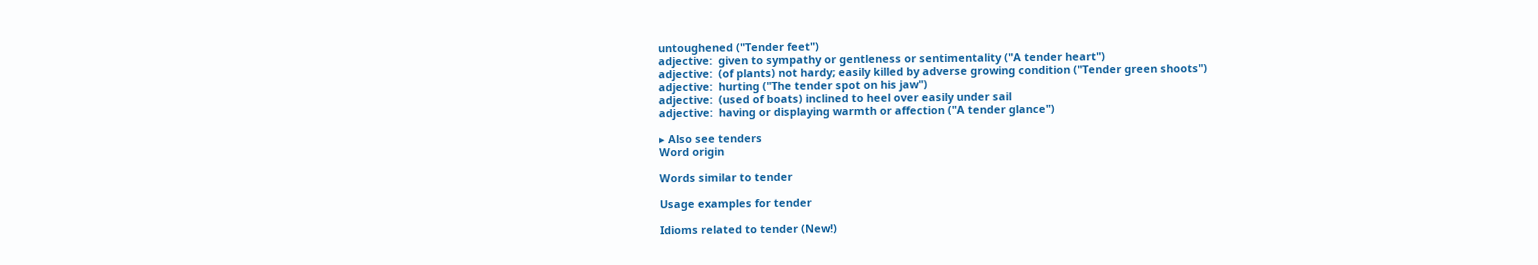untoughened ("Tender feet")
adjective:  given to sympathy or gentleness or sentimentality ("A tender heart")
adjective:  (of plants) not hardy; easily killed by adverse growing condition ("Tender green shoots")
adjective:  hurting ("The tender spot on his jaw")
adjective:  (used of boats) inclined to heel over easily under sail
adjective:  having or displaying warmth or affection ("A tender glance")

▸ Also see tenders
Word origin

Words similar to tender

Usage examples for tender

Idioms related to tender (New!)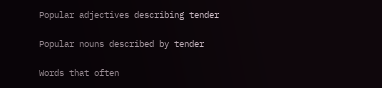Popular adjectives describing tender

Popular nouns described by tender

Words that often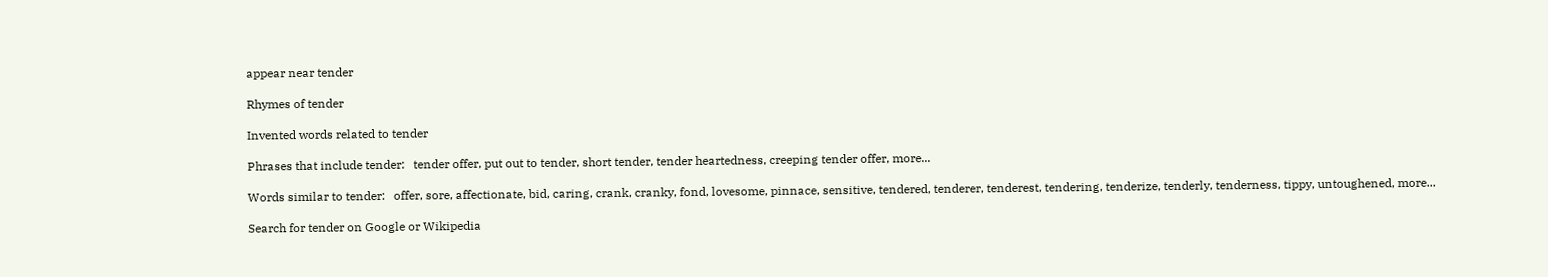appear near tender

Rhymes of tender

Invented words related to tender

Phrases that include tender:   tender offer, put out to tender, short tender, tender heartedness, creeping tender offer, more...

Words similar to tender:   offer, sore, affectionate, bid, caring, crank, cranky, fond, lovesome, pinnace, sensitive, tendered, tenderer, tenderest, tendering, tenderize, tenderly, tenderness, tippy, untoughened, more...

Search for tender on Google or Wikipedia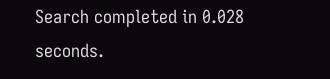Search completed in 0.028 seconds.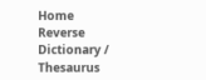Home   Reverse Dictionary / Thesaurus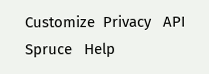Customize  Privacy   API   Spruce   Help